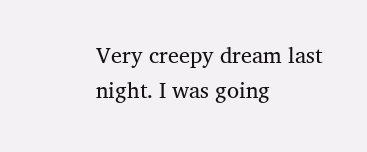Very creepy dream last night. I was going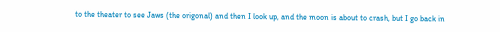to the theater to see Jaws (the origonal) and then I look up, and the moon is about to crash, but I go back in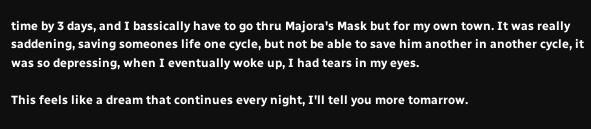time by 3 days, and I bassically have to go thru Majora's Mask but for my own town. It was really saddening, saving someones life one cycle, but not be able to save him another in another cycle, it was so depressing, when I eventually woke up, I had tears in my eyes.

This feels like a dream that continues every night, I'll tell you more tomarrow.